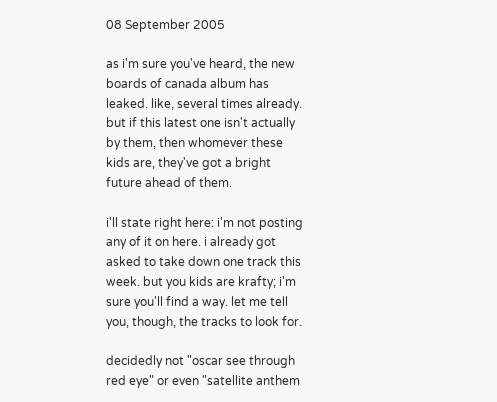08 September 2005

as i'm sure you've heard, the new boards of canada album has leaked. like, several times already. but if this latest one isn't actually by them, then whomever these kids are, they've got a bright future ahead of them.

i'll state right here: i'm not posting any of it on here. i already got asked to take down one track this week. but you kids are krafty; i'm sure you'll find a way. let me tell you, though, the tracks to look for.

decidedly not "oscar see through red eye" or even "satellite anthem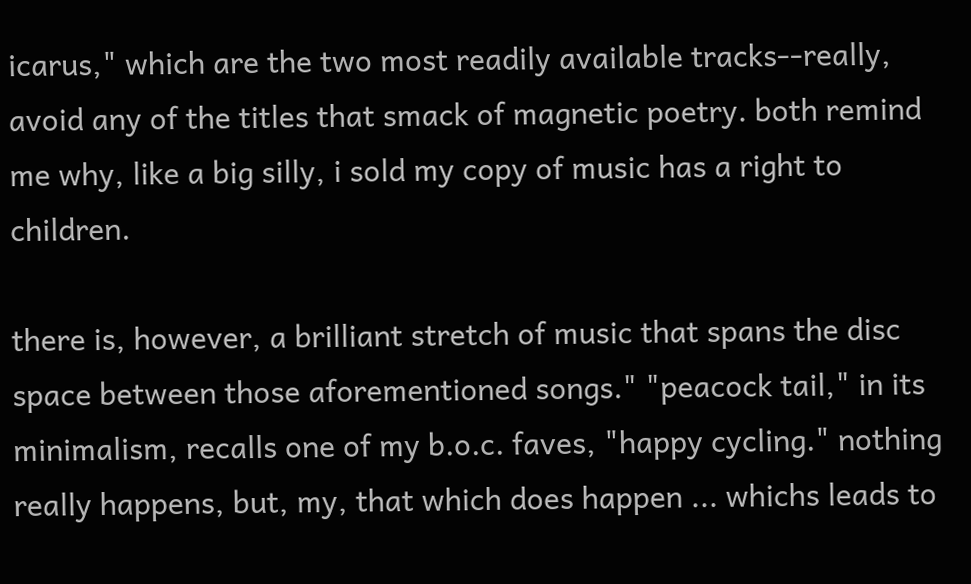icarus," which are the two most readily available tracks--really, avoid any of the titles that smack of magnetic poetry. both remind me why, like a big silly, i sold my copy of music has a right to children.

there is, however, a brilliant stretch of music that spans the disc space between those aforementioned songs." "peacock tail," in its minimalism, recalls one of my b.o.c. faves, "happy cycling." nothing really happens, but, my, that which does happen ... whichs leads to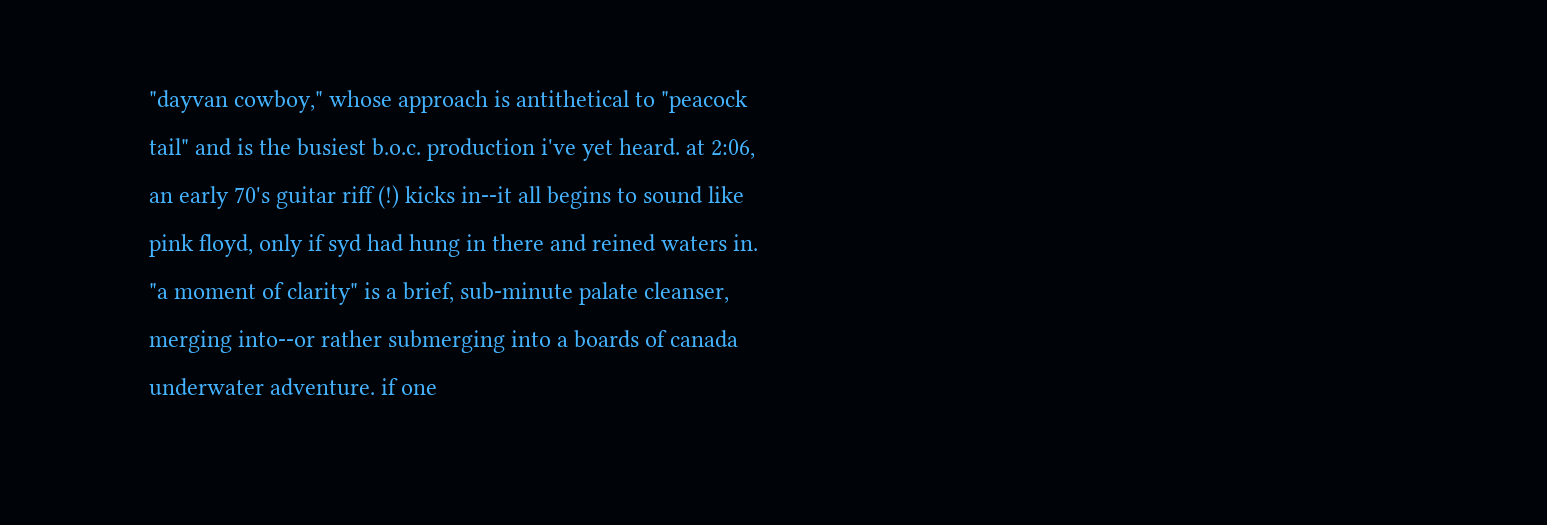"dayvan cowboy," whose approach is antithetical to "peacock tail" and is the busiest b.o.c. production i've yet heard. at 2:06, an early 70's guitar riff (!) kicks in--it all begins to sound like pink floyd, only if syd had hung in there and reined waters in. "a moment of clarity" is a brief, sub-minute palate cleanser, merging into--or rather submerging into a boards of canada underwater adventure. if one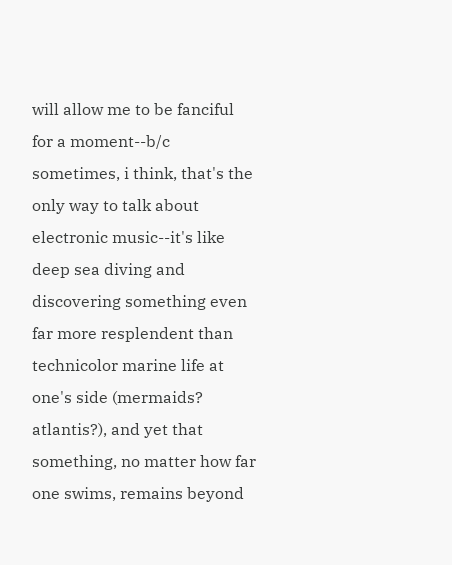will allow me to be fanciful for a moment--b/c sometimes, i think, that's the only way to talk about electronic music--it's like deep sea diving and discovering something even far more resplendent than technicolor marine life at one's side (mermaids? atlantis?), and yet that something, no matter how far one swims, remains beyond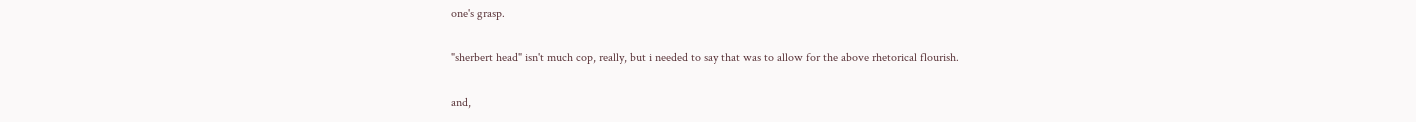one's grasp.

"sherbert head" isn't much cop, really, but i needed to say that was to allow for the above rhetorical flourish.

and,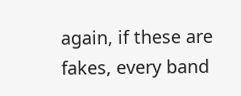again, if these are fakes, every band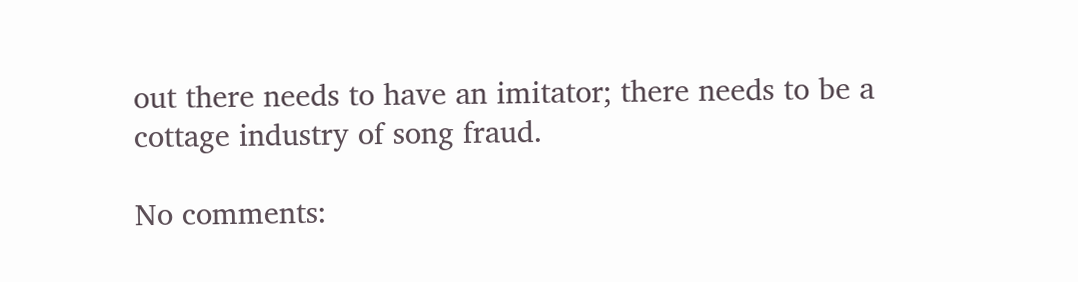out there needs to have an imitator; there needs to be a cottage industry of song fraud.

No comments: